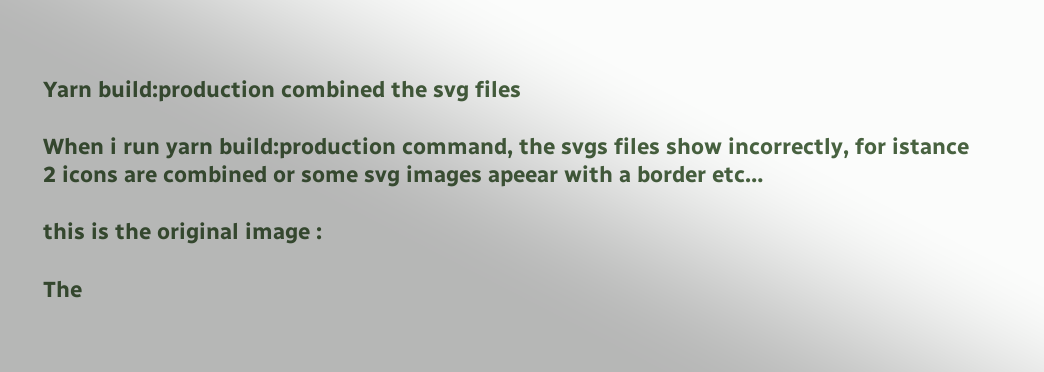Yarn build:production combined the svg files

When i run yarn build:production command, the svgs files show incorrectly, for istance 2 icons are combined or some svg images apeear with a border etc…

this is the original image :

The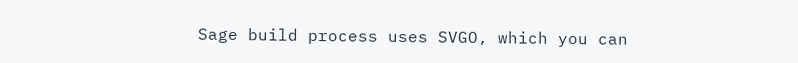Sage build process uses SVGO, which you can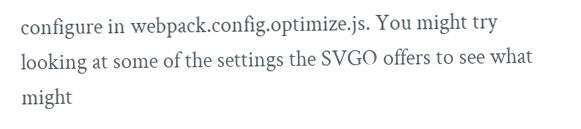configure in webpack.config.optimize.js. You might try looking at some of the settings the SVGO offers to see what might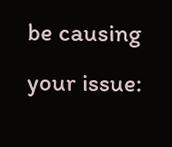be causing your issue: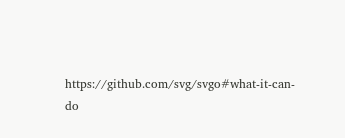https://github.com/svg/svgo#what-it-can-do